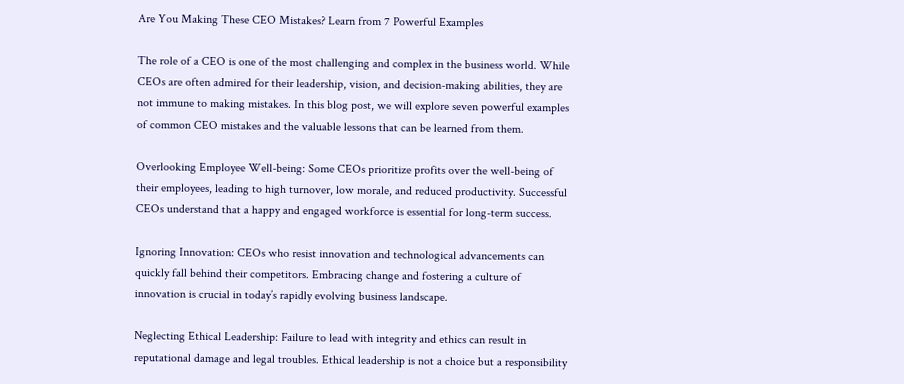Are You Making These CEO Mistakes? Learn from 7 Powerful Examples

The role of a CEO is one of the most challenging and complex in the business world. While CEOs are often admired for their leadership, vision, and decision-making abilities, they are not immune to making mistakes. In this blog post, we will explore seven powerful examples of common CEO mistakes and the valuable lessons that can be learned from them.

Overlooking Employee Well-being: Some CEOs prioritize profits over the well-being of their employees, leading to high turnover, low morale, and reduced productivity. Successful CEOs understand that a happy and engaged workforce is essential for long-term success.

Ignoring Innovation: CEOs who resist innovation and technological advancements can quickly fall behind their competitors. Embracing change and fostering a culture of innovation is crucial in today’s rapidly evolving business landscape.

Neglecting Ethical Leadership: Failure to lead with integrity and ethics can result in reputational damage and legal troubles. Ethical leadership is not a choice but a responsibility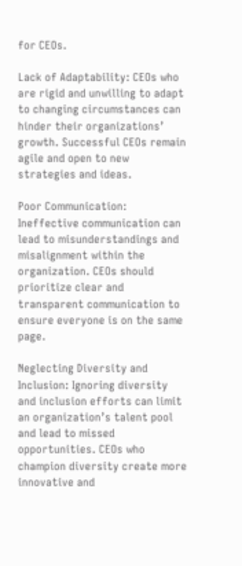for CEOs.

Lack of Adaptability: CEOs who are rigid and unwilling to adapt to changing circumstances can hinder their organizations’ growth. Successful CEOs remain agile and open to new strategies and ideas.

Poor Communication: Ineffective communication can lead to misunderstandings and misalignment within the organization. CEOs should prioritize clear and transparent communication to ensure everyone is on the same page.

Neglecting Diversity and Inclusion: Ignoring diversity and inclusion efforts can limit an organization’s talent pool and lead to missed opportunities. CEOs who champion diversity create more innovative and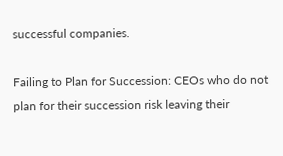successful companies.

Failing to Plan for Succession: CEOs who do not plan for their succession risk leaving their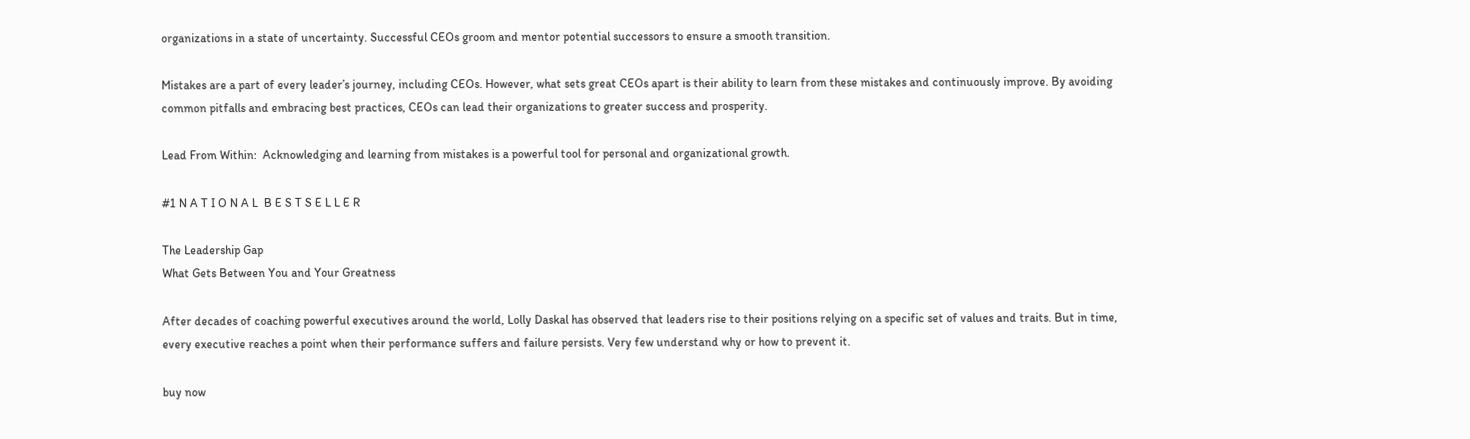organizations in a state of uncertainty. Successful CEOs groom and mentor potential successors to ensure a smooth transition.

Mistakes are a part of every leader’s journey, including CEOs. However, what sets great CEOs apart is their ability to learn from these mistakes and continuously improve. By avoiding common pitfalls and embracing best practices, CEOs can lead their organizations to greater success and prosperity.

Lead From Within:  Acknowledging and learning from mistakes is a powerful tool for personal and organizational growth.

#1 N A T I O N A L  B E S T S E L L E R

The Leadership Gap
What Gets Between You and Your Greatness

After decades of coaching powerful executives around the world, Lolly Daskal has observed that leaders rise to their positions relying on a specific set of values and traits. But in time, every executive reaches a point when their performance suffers and failure persists. Very few understand why or how to prevent it.

buy now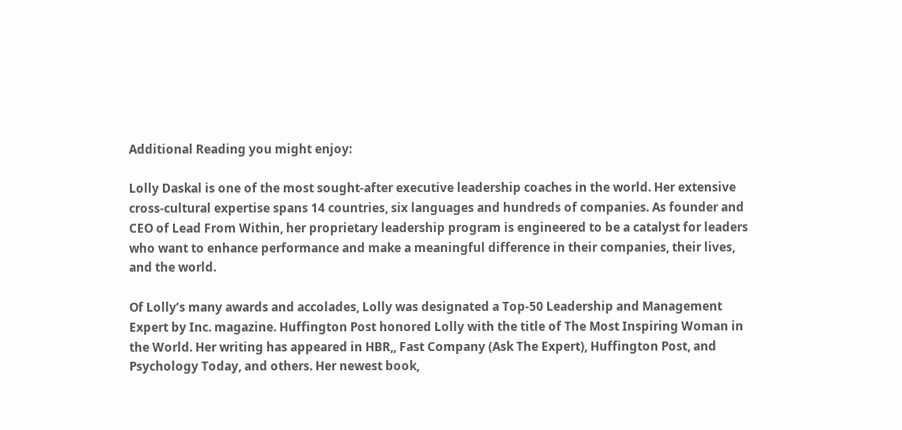Additional Reading you might enjoy:

Lolly Daskal is one of the most sought-after executive leadership coaches in the world. Her extensive cross-cultural expertise spans 14 countries, six languages and hundreds of companies. As founder and CEO of Lead From Within, her proprietary leadership program is engineered to be a catalyst for leaders who want to enhance performance and make a meaningful difference in their companies, their lives, and the world.

Of Lolly’s many awards and accolades, Lolly was designated a Top-50 Leadership and Management Expert by Inc. magazine. Huffington Post honored Lolly with the title of The Most Inspiring Woman in the World. Her writing has appeared in HBR,, Fast Company (Ask The Expert), Huffington Post, and Psychology Today, and others. Her newest book,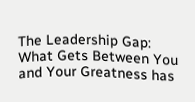The Leadership Gap: What Gets Between You and Your Greatness has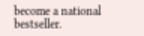become a national bestseller.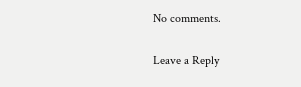No comments.

Leave a Reply